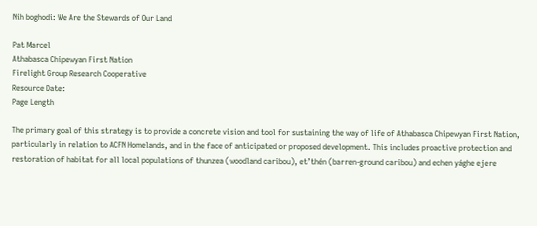Níh boghodi: We Are the Stewards of Our Land

Pat Marcel
Athabasca Chipewyan First Nation
Firelight Group Research Cooperative
Resource Date:
Page Length

The primary goal of this strategy is to provide a concrete vision and tool for sustaining the way of life of Athabasca Chipewyan First Nation, particularly in relation to ACFN Homelands, and in the face of anticipated or proposed development. This includes proactive protection and restoration of habitat for all local populations of thunzea (woodland caribou), et’thén (barren-ground caribou) and echen yághe ejere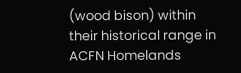(wood bison) within their historical range in ACFN Homelands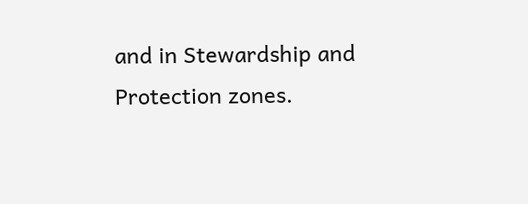and in Stewardship and Protection zones.